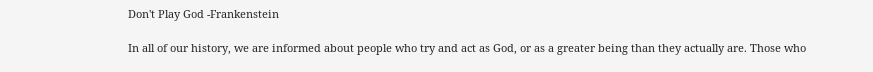Don't Play God -Frankenstein

In all of our history, we are informed about people who try and act as God, or as a greater being than they actually are. Those who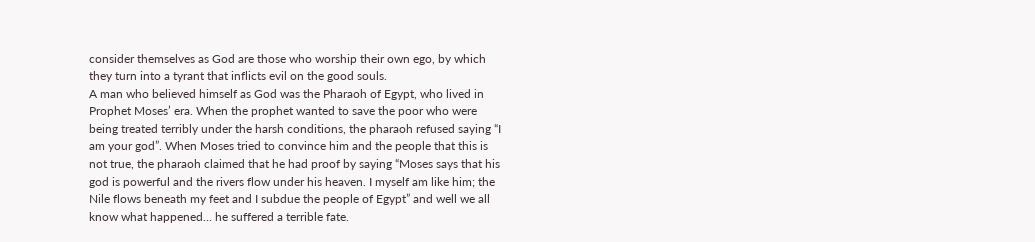consider themselves as God are those who worship their own ego, by which they turn into a tyrant that inflicts evil on the good souls.
A man who believed himself as God was the Pharaoh of Egypt, who lived in Prophet Moses’ era. When the prophet wanted to save the poor who were being treated terribly under the harsh conditions, the pharaoh refused saying “I am your god”. When Moses tried to convince him and the people that this is not true, the pharaoh claimed that he had proof by saying “Moses says that his god is powerful and the rivers flow under his heaven. I myself am like him; the Nile flows beneath my feet and I subdue the people of Egypt” and well we all know what happened… he suffered a terrible fate.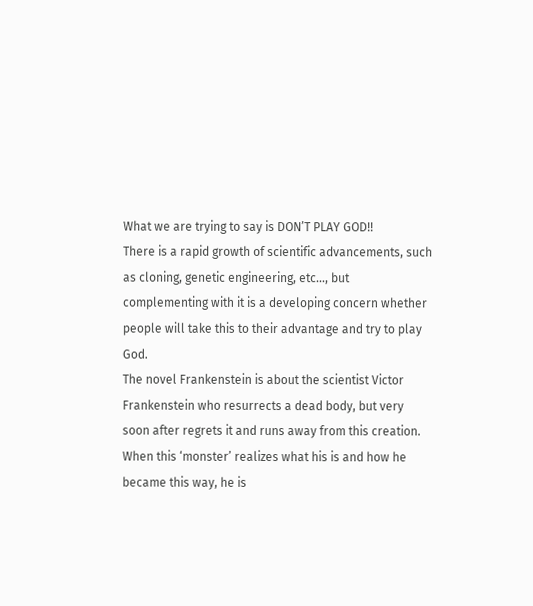What we are trying to say is DON’T PLAY GOD!!
There is a rapid growth of scientific advancements, such as cloning, genetic engineering, etc…, but complementing with it is a developing concern whether people will take this to their advantage and try to play God.
The novel Frankenstein is about the scientist Victor Frankenstein who resurrects a dead body, but very soon after regrets it and runs away from this creation. When this ‘monster’ realizes what his is and how he became this way, he is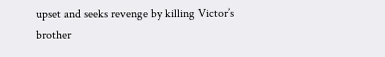upset and seeks revenge by killing Victor’s brother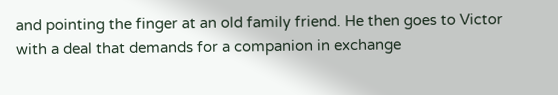and pointing the finger at an old family friend. He then goes to Victor with a deal that demands for a companion in exchange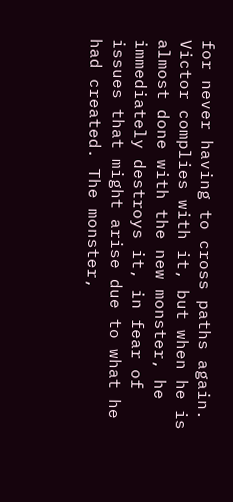for never having to cross paths again. Victor complies with it, but when he is almost done with the new monster, he immediately destroys it, in fear of issues that might arise due to what he had created. The monster,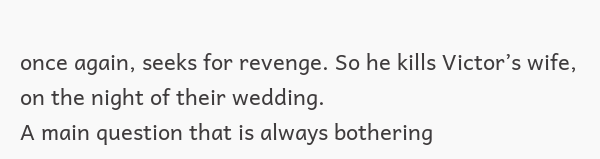once again, seeks for revenge. So he kills Victor’s wife, on the night of their wedding.
A main question that is always bothering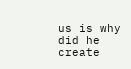us is why did he create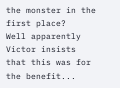the monster in the first place?
Well apparently Victor insists that this was for the benefit...